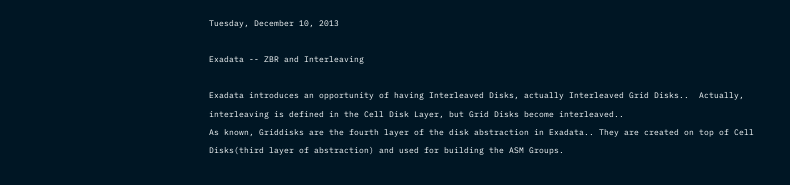Tuesday, December 10, 2013

Exadata -- ZBR and Interleaving

Exadata introduces an opportunity of having Interleaved Disks, actually Interleaved Grid Disks..  Actually, interleaving is defined in the Cell Disk Layer, but Grid Disks become interleaved..
As known, Griddisks are the fourth layer of the disk abstraction in Exadata.. They are created on top of Cell Disks(third layer of abstraction) and used for building the ASM Groups.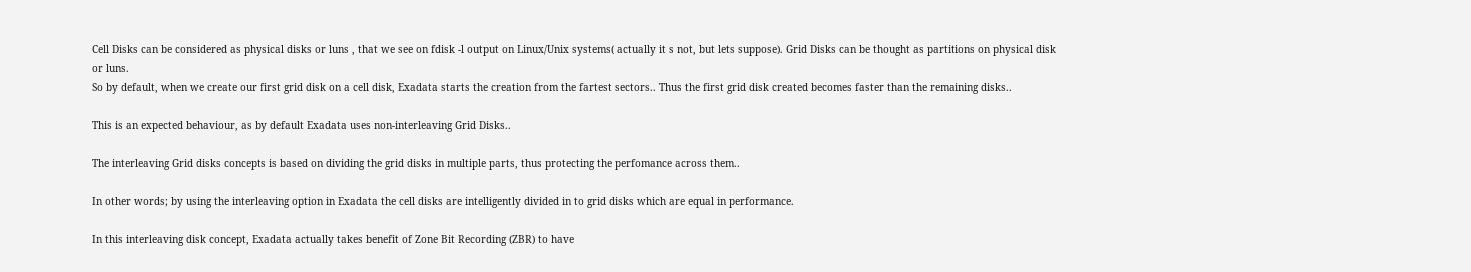Cell Disks can be considered as physical disks or luns , that we see on fdisk -l output on Linux/Unix systems( actually it s not, but lets suppose). Grid Disks can be thought as partitions on physical disk or luns.
So by default, when we create our first grid disk on a cell disk, Exadata starts the creation from the fartest sectors.. Thus the first grid disk created becomes faster than the remaining disks..

This is an expected behaviour, as by default Exadata uses non-interleaving Grid Disks..

The interleaving Grid disks concepts is based on dividing the grid disks in multiple parts, thus protecting the perfomance across them..

In other words; by using the interleaving option in Exadata the cell disks are intelligently divided in to grid disks which are equal in performance.

In this interleaving disk concept, Exadata actually takes benefit of Zone Bit Recording (ZBR) to have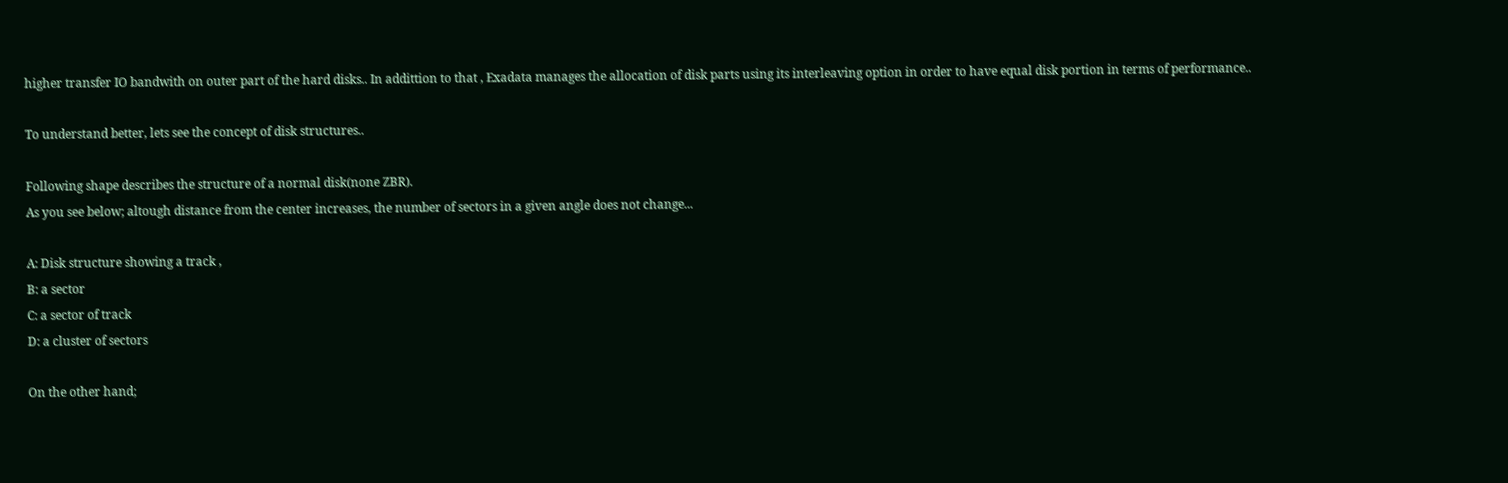higher transfer IO bandwith on outer part of the hard disks.. In addittion to that , Exadata manages the allocation of disk parts using its interleaving option in order to have equal disk portion in terms of performance..

To understand better, lets see the concept of disk structures..

Following shape describes the structure of a normal disk(none ZBR).
As you see below; altough distance from the center increases, the number of sectors in a given angle does not change...

A: Disk structure showing a track ,
B: a sector
C: a sector of track
D: a cluster of sectors

On the other hand;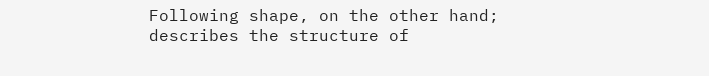Following shape, on the other hand; describes the structure of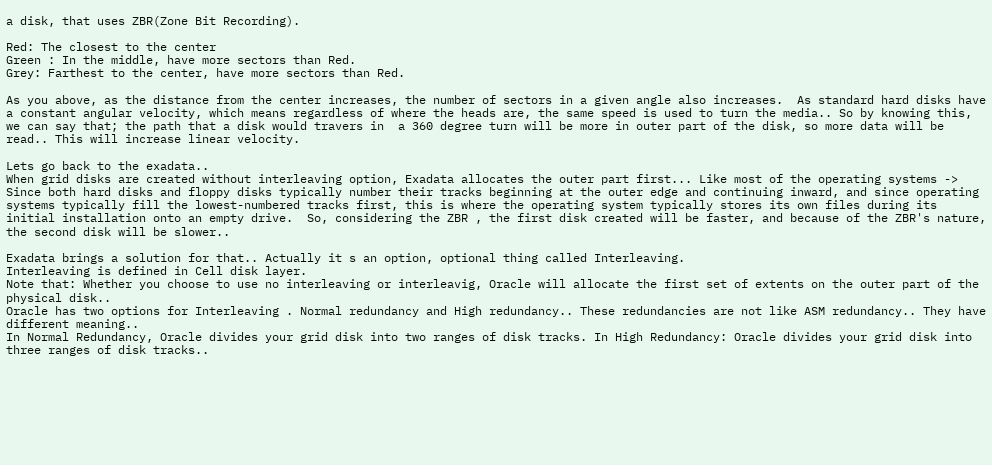a disk, that uses ZBR(Zone Bit Recording).

Red: The closest to the center
Green : In the middle, have more sectors than Red.
Grey: Farthest to the center, have more sectors than Red.

As you above, as the distance from the center increases, the number of sectors in a given angle also increases.  As standard hard disks have a constant angular velocity, which means regardless of where the heads are, the same speed is used to turn the media.. So by knowing this, we can say that; the path that a disk would travers in  a 360 degree turn will be more in outer part of the disk, so more data will be read.. This will increase linear velocity.

Lets go back to the exadata..
When grid disks are created without interleaving option, Exadata allocates the outer part first... Like most of the operating systems -> Since both hard disks and floppy disks typically number their tracks beginning at the outer edge and continuing inward, and since operating systems typically fill the lowest-numbered tracks first, this is where the operating system typically stores its own files during its initial installation onto an empty drive.  So, considering the ZBR , the first disk created will be faster, and because of the ZBR's nature, the second disk will be slower..

Exadata brings a solution for that.. Actually it s an option, optional thing called Interleaving.
Interleaving is defined in Cell disk layer.
Note that: Whether you choose to use no interleaving or interleavig, Oracle will allocate the first set of extents on the outer part of the physical disk..
Oracle has two options for Interleaving . Normal redundancy and High redundancy.. These redundancies are not like ASM redundancy.. They have different meaning..
In Normal Redundancy, Oracle divides your grid disk into two ranges of disk tracks. In High Redundancy: Oracle divides your grid disk into three ranges of disk tracks..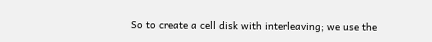So to create a cell disk with interleaving; we use the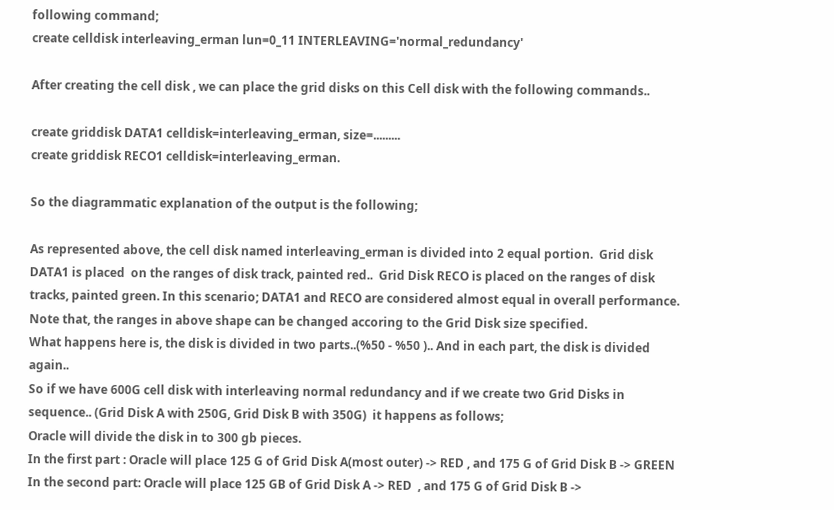following command;
create celldisk interleaving_erman lun=0_11 INTERLEAVING='normal_redundancy'

After creating the cell disk , we can place the grid disks on this Cell disk with the following commands..

create griddisk DATA1 celldisk=interleaving_erman, size=.........
create griddisk RECO1 celldisk=interleaving_erman.

So the diagrammatic explanation of the output is the following;

As represented above, the cell disk named interleaving_erman is divided into 2 equal portion.  Grid disk DATA1 is placed  on the ranges of disk track, painted red..  Grid Disk RECO is placed on the ranges of disk tracks, painted green. In this scenario; DATA1 and RECO are considered almost equal in overall performance. Note that, the ranges in above shape can be changed accoring to the Grid Disk size specified.
What happens here is, the disk is divided in two parts..(%50 - %50 ).. And in each part, the disk is divided again..
So if we have 600G cell disk with interleaving normal redundancy and if we create two Grid Disks in sequence.. (Grid Disk A with 250G, Grid Disk B with 350G)  it happens as follows;
Oracle will divide the disk in to 300 gb pieces.
In the first part : Oracle will place 125 G of Grid Disk A(most outer) -> RED , and 175 G of Grid Disk B -> GREEN
In the second part: Oracle will place 125 GB of Grid Disk A -> RED  , and 175 G of Grid Disk B ->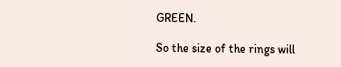GREEN.

So the size of the rings will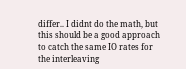differ.. I didnt do the math, but this should be a good approach to catch the same IO rates for the interleaving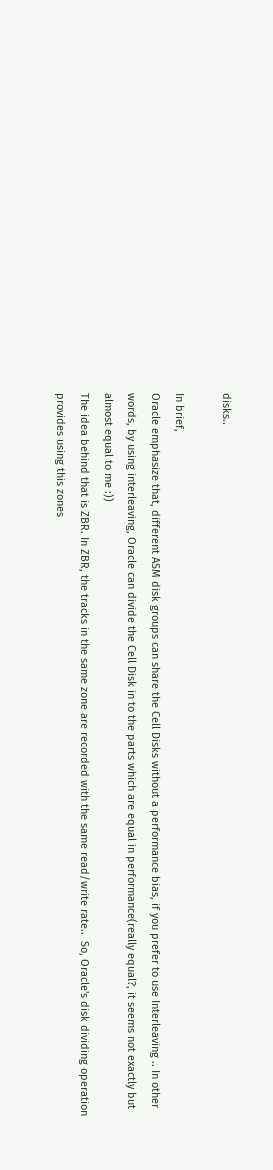disks..

In brief,
Oracle emphasize that, different ASM disk groups can share the Cell Disks without a performance bias, if you prefer to use Interleaving .. In other words, by using interleaving, Oracle can divide the Cell Disk in to the parts which are equal in performance(really equal?, it seems not exactly but almost equal to me :))
The idea behind that is ZBR. In ZBR, the tracks in the same zone are recorded with the same read/write rate..  So, Oracle's disk dividing operation provides using this zones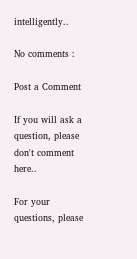intelligently..

No comments :

Post a Comment

If you will ask a question, please don't comment here..

For your questions, please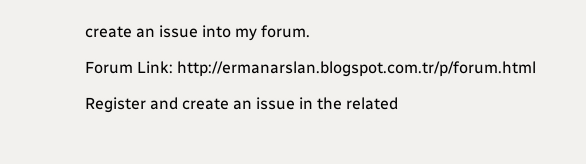create an issue into my forum.

Forum Link: http://ermanarslan.blogspot.com.tr/p/forum.html

Register and create an issue in the related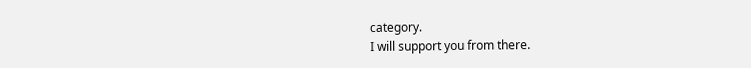category.
I will support you from there.